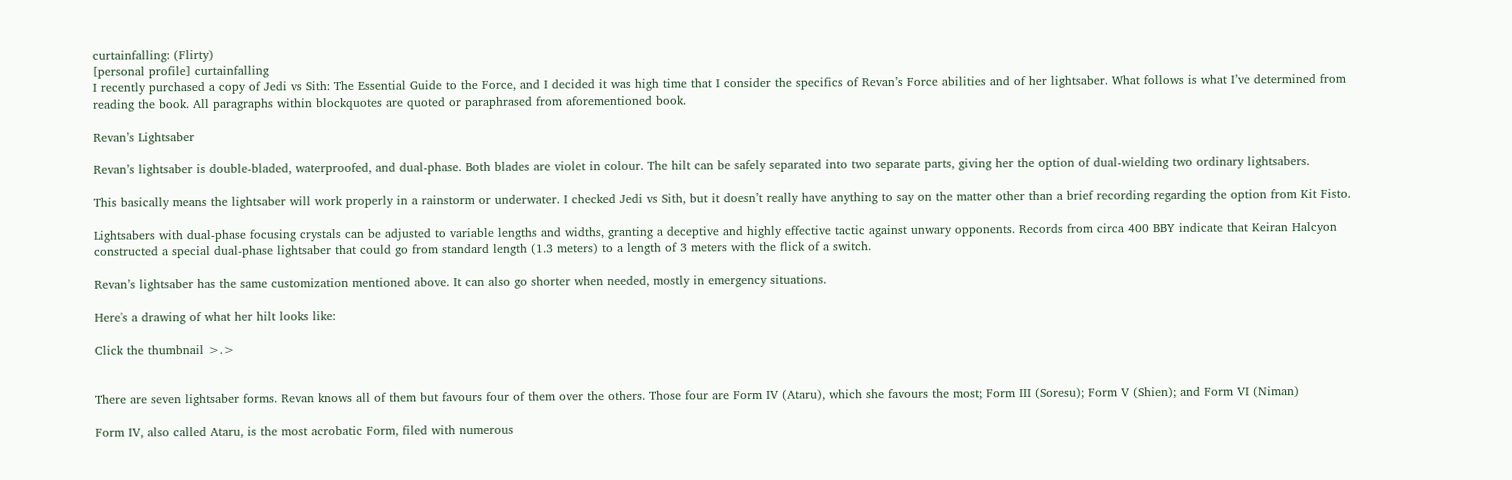curtainfalling: (Flirty)
[personal profile] curtainfalling
I recently purchased a copy of Jedi vs Sith: The Essential Guide to the Force, and I decided it was high time that I consider the specifics of Revan’s Force abilities and of her lightsaber. What follows is what I’ve determined from reading the book. All paragraphs within blockquotes are quoted or paraphrased from aforementioned book.

Revan’s Lightsaber

Revan’s lightsaber is double-bladed, waterproofed, and dual-phase. Both blades are violet in colour. The hilt can be safely separated into two separate parts, giving her the option of dual-wielding two ordinary lightsabers.

This basically means the lightsaber will work properly in a rainstorm or underwater. I checked Jedi vs Sith, but it doesn’t really have anything to say on the matter other than a brief recording regarding the option from Kit Fisto.

Lightsabers with dual-phase focusing crystals can be adjusted to variable lengths and widths, granting a deceptive and highly effective tactic against unwary opponents. Records from circa 400 BBY indicate that Keiran Halcyon constructed a special dual-phase lightsaber that could go from standard length (1.3 meters) to a length of 3 meters with the flick of a switch.

Revan’s lightsaber has the same customization mentioned above. It can also go shorter when needed, mostly in emergency situations.

Here's a drawing of what her hilt looks like:

Click the thumbnail >.>


There are seven lightsaber forms. Revan knows all of them but favours four of them over the others. Those four are Form IV (Ataru), which she favours the most; Form III (Soresu); Form V (Shien); and Form VI (Niman)

Form IV, also called Ataru, is the most acrobatic Form, filed with numerous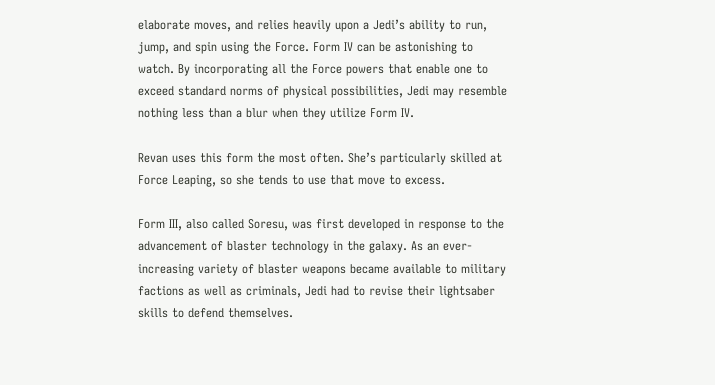elaborate moves, and relies heavily upon a Jedi’s ability to run, jump, and spin using the Force. Form IV can be astonishing to watch. By incorporating all the Force powers that enable one to exceed standard norms of physical possibilities, Jedi may resemble nothing less than a blur when they utilize Form IV.

Revan uses this form the most often. She’s particularly skilled at Force Leaping, so she tends to use that move to excess.

Form III, also called Soresu, was first developed in response to the advancement of blaster technology in the galaxy. As an ever-increasing variety of blaster weapons became available to military factions as well as criminals, Jedi had to revise their lightsaber skills to defend themselves.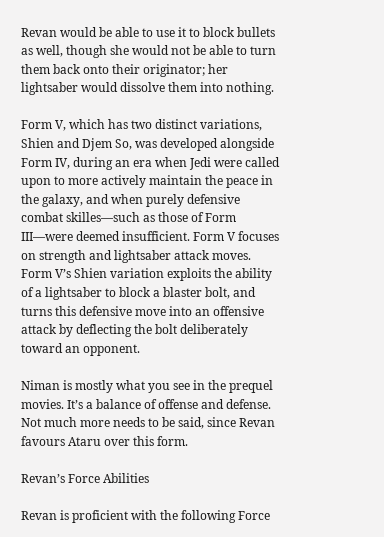Revan would be able to use it to block bullets as well, though she would not be able to turn them back onto their originator; her lightsaber would dissolve them into nothing.

Form V, which has two distinct variations, Shien and Djem So, was developed alongside Form IV, during an era when Jedi were called upon to more actively maintain the peace in the galaxy, and when purely defensive combat skilles—such as those of Form III—were deemed insufficient. Form V focuses on strength and lightsaber attack moves. Form V’s Shien variation exploits the ability of a lightsaber to block a blaster bolt, and turns this defensive move into an offensive attack by deflecting the bolt deliberately toward an opponent.

Niman is mostly what you see in the prequel movies. It’s a balance of offense and defense. Not much more needs to be said, since Revan favours Ataru over this form.

Revan’s Force Abilities

Revan is proficient with the following Force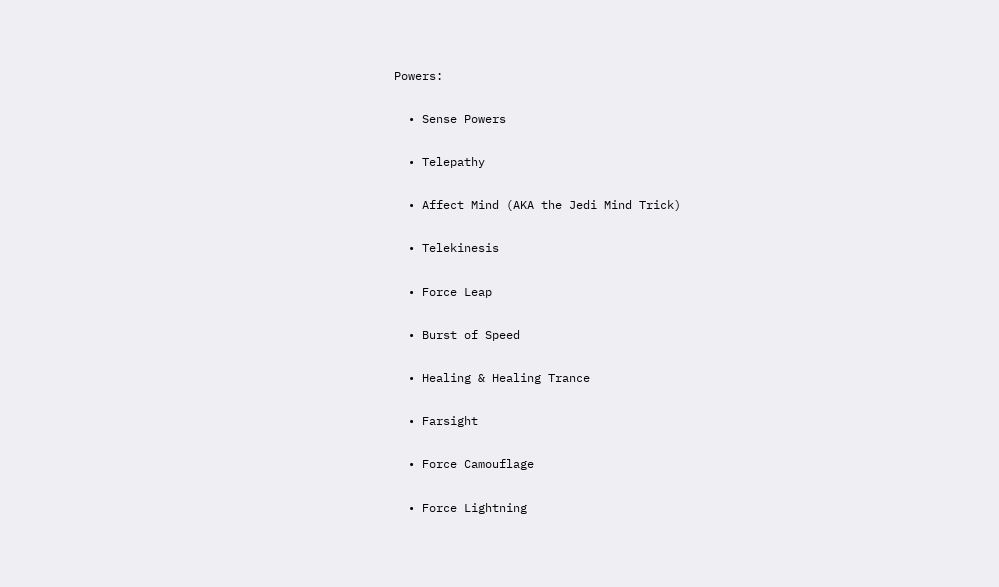Powers:

  • Sense Powers

  • Telepathy

  • Affect Mind (AKA the Jedi Mind Trick)

  • Telekinesis

  • Force Leap

  • Burst of Speed

  • Healing & Healing Trance

  • Farsight

  • Force Camouflage

  • Force Lightning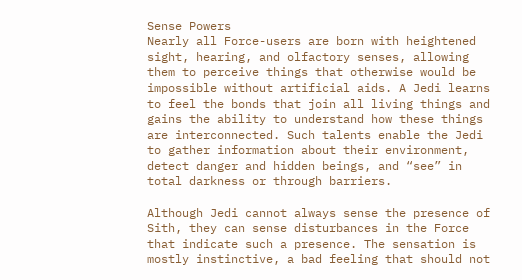Sense Powers
Nearly all Force-users are born with heightened sight, hearing, and olfactory senses, allowing them to perceive things that otherwise would be impossible without artificial aids. A Jedi learns to feel the bonds that join all living things and gains the ability to understand how these things are interconnected. Such talents enable the Jedi to gather information about their environment, detect danger and hidden beings, and “see” in total darkness or through barriers.

Although Jedi cannot always sense the presence of Sith, they can sense disturbances in the Force that indicate such a presence. The sensation is mostly instinctive, a bad feeling that should not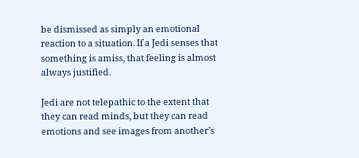be dismissed as simply an emotional reaction to a situation. If a Jedi senses that something is amiss, that feeling is almost always justified.

Jedi are not telepathic to the extent that they can read minds, but they can read emotions and see images from another’s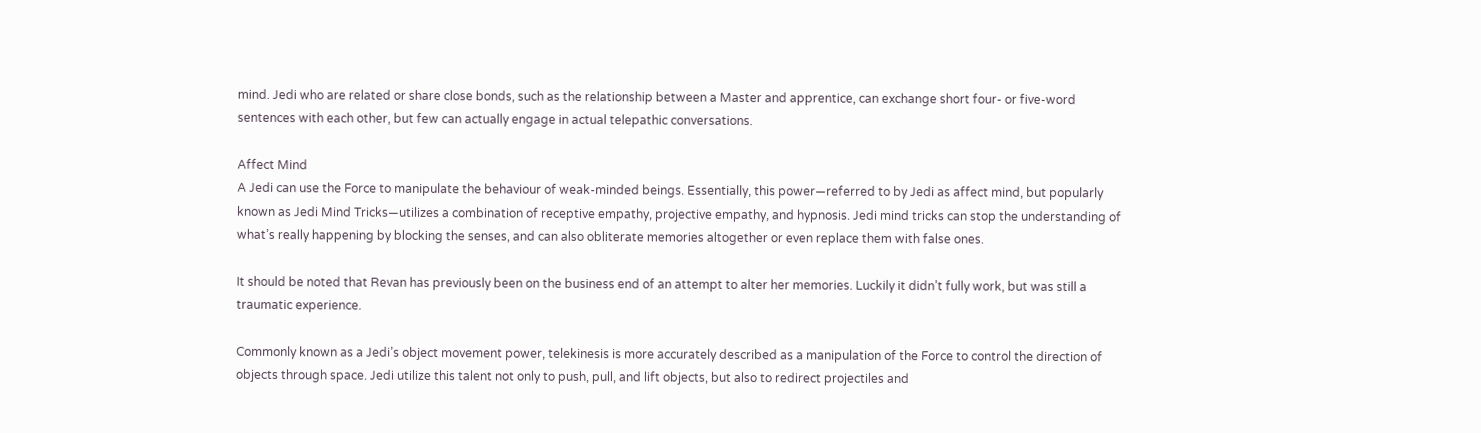mind. Jedi who are related or share close bonds, such as the relationship between a Master and apprentice, can exchange short four- or five-word sentences with each other, but few can actually engage in actual telepathic conversations.

Affect Mind
A Jedi can use the Force to manipulate the behaviour of weak-minded beings. Essentially, this power—referred to by Jedi as affect mind, but popularly known as Jedi Mind Tricks—utilizes a combination of receptive empathy, projective empathy, and hypnosis. Jedi mind tricks can stop the understanding of what’s really happening by blocking the senses, and can also obliterate memories altogether or even replace them with false ones.

It should be noted that Revan has previously been on the business end of an attempt to alter her memories. Luckily it didn’t fully work, but was still a traumatic experience.

Commonly known as a Jedi’s object movement power, telekinesis is more accurately described as a manipulation of the Force to control the direction of objects through space. Jedi utilize this talent not only to push, pull, and lift objects, but also to redirect projectiles and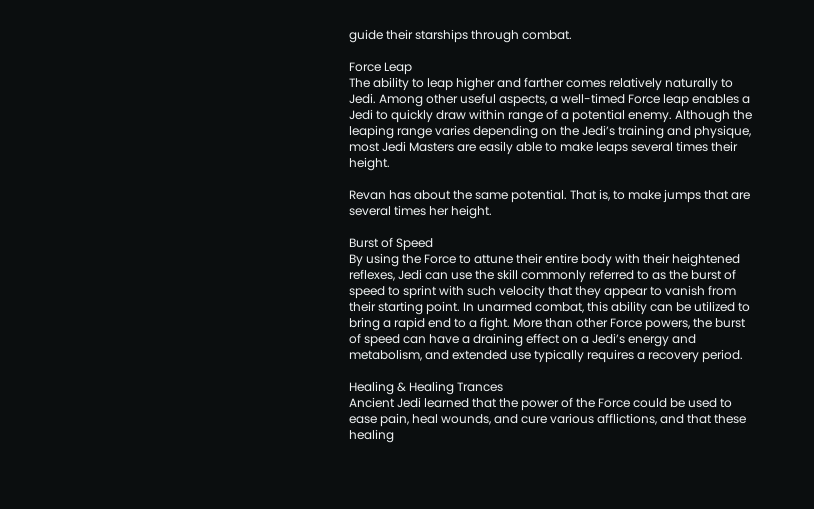guide their starships through combat.

Force Leap
The ability to leap higher and farther comes relatively naturally to Jedi. Among other useful aspects, a well-timed Force leap enables a Jedi to quickly draw within range of a potential enemy. Although the leaping range varies depending on the Jedi’s training and physique, most Jedi Masters are easily able to make leaps several times their height.

Revan has about the same potential. That is, to make jumps that are several times her height.

Burst of Speed
By using the Force to attune their entire body with their heightened reflexes, Jedi can use the skill commonly referred to as the burst of speed to sprint with such velocity that they appear to vanish from their starting point. In unarmed combat, this ability can be utilized to bring a rapid end to a fight. More than other Force powers, the burst of speed can have a draining effect on a Jedi’s energy and metabolism, and extended use typically requires a recovery period.

Healing & Healing Trances
Ancient Jedi learned that the power of the Force could be used to ease pain, heal wounds, and cure various afflictions, and that these healing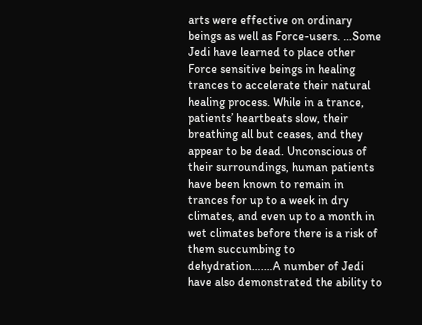arts were effective on ordinary beings as well as Force-users. …Some Jedi have learned to place other Force sensitive beings in healing trances to accelerate their natural healing process. While in a trance, patients’ heartbeats slow, their breathing all but ceases, and they appear to be dead. Unconscious of their surroundings, human patients have been known to remain in trances for up to a week in dry climates, and even up to a month in wet climates before there is a risk of them succumbing to dehydration….…A number of Jedi have also demonstrated the ability to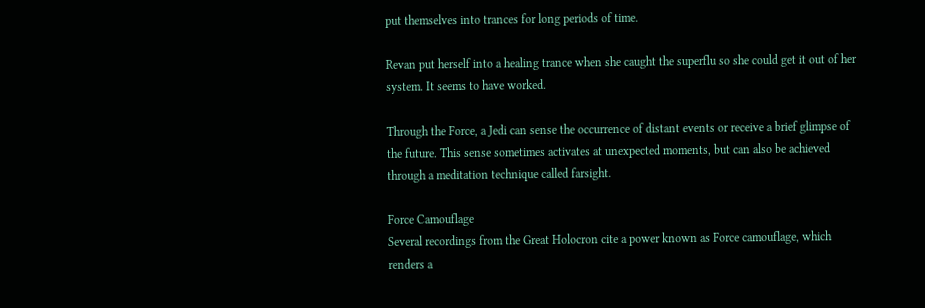put themselves into trances for long periods of time.

Revan put herself into a healing trance when she caught the superflu so she could get it out of her system. It seems to have worked.

Through the Force, a Jedi can sense the occurrence of distant events or receive a brief glimpse of the future. This sense sometimes activates at unexpected moments, but can also be achieved through a meditation technique called farsight.

Force Camouflage
Several recordings from the Great Holocron cite a power known as Force camouflage, which renders a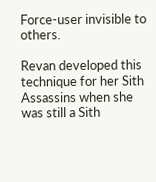Force-user invisible to others.

Revan developed this technique for her Sith Assassins when she was still a Sith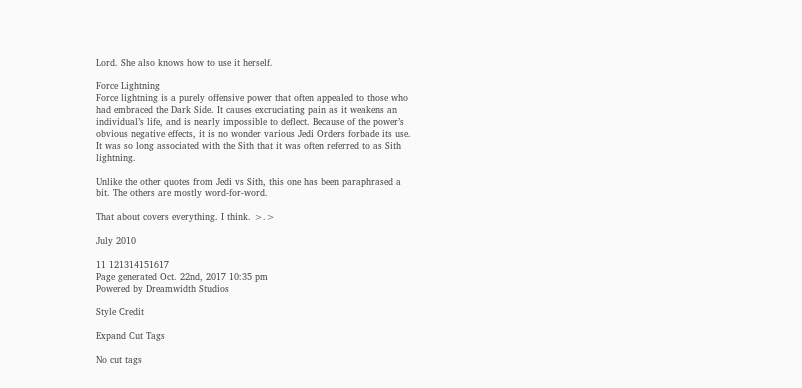Lord. She also knows how to use it herself.

Force Lightning
Force lightning is a purely offensive power that often appealed to those who had embraced the Dark Side. It causes excruciating pain as it weakens an individual’s life, and is nearly impossible to deflect. Because of the power’s obvious negative effects, it is no wonder various Jedi Orders forbade its use. It was so long associated with the Sith that it was often referred to as Sith lightning.

Unlike the other quotes from Jedi vs Sith, this one has been paraphrased a bit. The others are mostly word-for-word.

That about covers everything. I think. >.>

July 2010

11 121314151617
Page generated Oct. 22nd, 2017 10:35 pm
Powered by Dreamwidth Studios

Style Credit

Expand Cut Tags

No cut tags